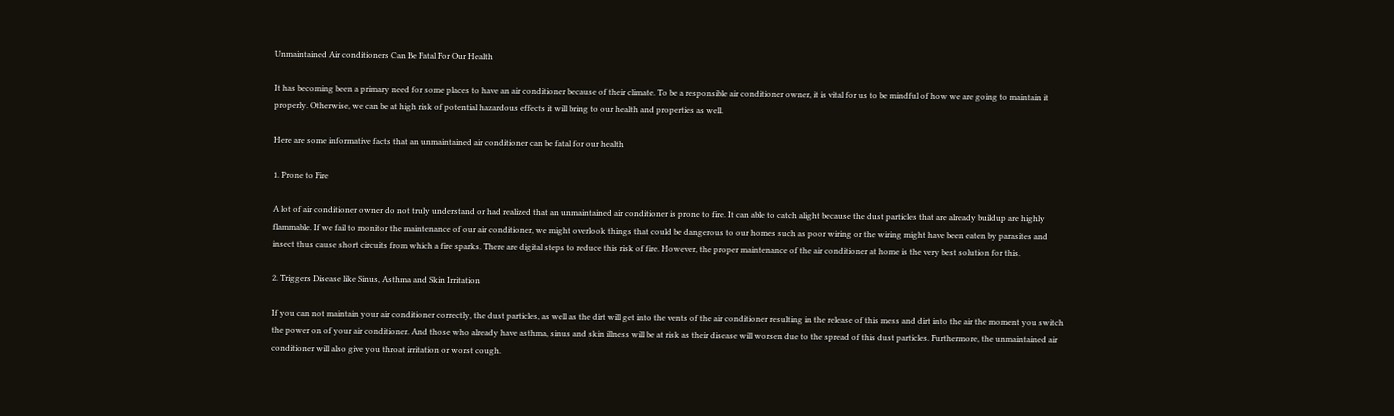Unmaintained Air conditioners Can Be Fatal For Our Health

It has becoming been a primary need for some places to have an air conditioner because of their climate. To be a responsible air conditioner owner, it is vital for us to be mindful of how we are going to maintain it properly. Otherwise, we can be at high risk of potential hazardous effects it will bring to our health and properties as well.

Here are some informative facts that an unmaintained air conditioner can be fatal for our health

1. Prone to Fire

A lot of air conditioner owner do not truly understand or had realized that an unmaintained air conditioner is prone to fire. It can able to catch alight because the dust particles that are already buildup are highly flammable. If we fail to monitor the maintenance of our air conditioner, we might overlook things that could be dangerous to our homes such as poor wiring or the wiring might have been eaten by parasites and insect thus cause short circuits from which a fire sparks. There are digital steps to reduce this risk of fire. However, the proper maintenance of the air conditioner at home is the very best solution for this.

2. Triggers Disease like Sinus, Asthma and Skin Irritation

If you can not maintain your air conditioner correctly, the dust particles, as well as the dirt will get into the vents of the air conditioner resulting in the release of this mess and dirt into the air the moment you switch the power on of your air conditioner. And those who already have asthma, sinus and skin illness will be at risk as their disease will worsen due to the spread of this dust particles. Furthermore, the unmaintained air conditioner will also give you throat irritation or worst cough.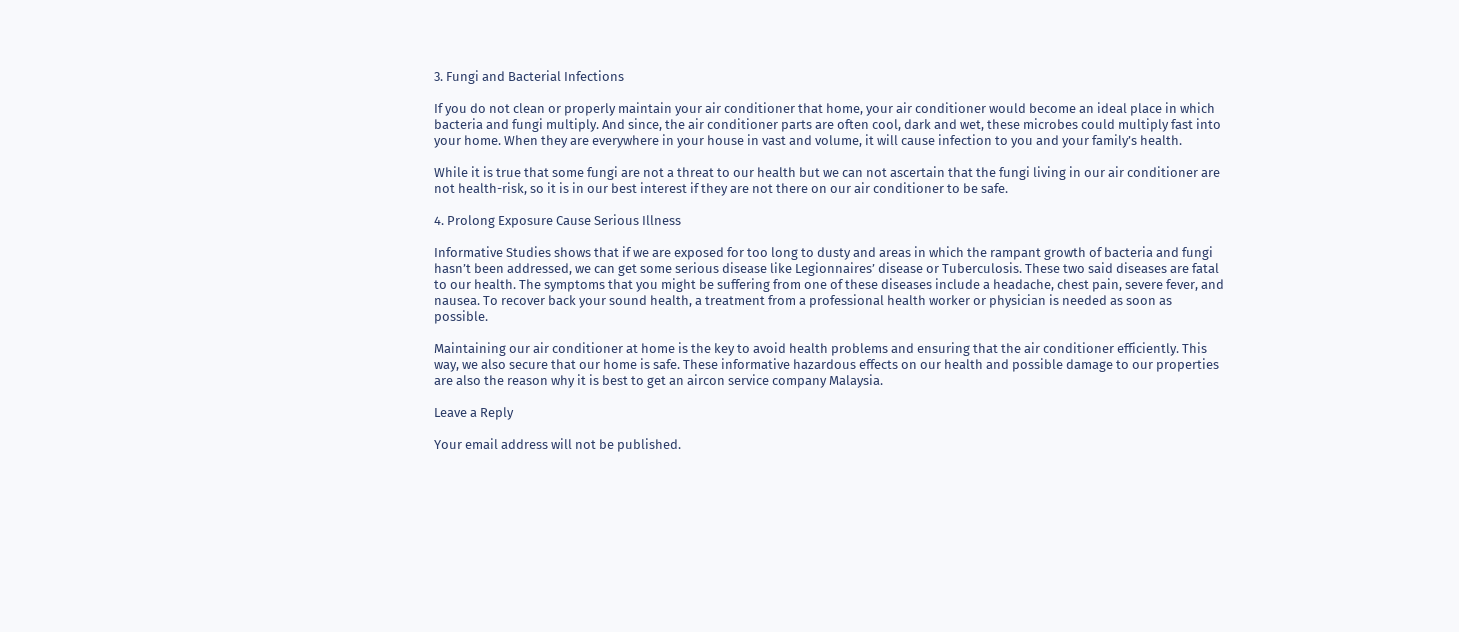3. Fungi and Bacterial Infections

If you do not clean or properly maintain your air conditioner that home, your air conditioner would become an ideal place in which bacteria and fungi multiply. And since, the air conditioner parts are often cool, dark and wet, these microbes could multiply fast into your home. When they are everywhere in your house in vast and volume, it will cause infection to you and your family’s health.

While it is true that some fungi are not a threat to our health but we can not ascertain that the fungi living in our air conditioner are not health-risk, so it is in our best interest if they are not there on our air conditioner to be safe.

4. Prolong Exposure Cause Serious Illness

Informative Studies shows that if we are exposed for too long to dusty and areas in which the rampant growth of bacteria and fungi hasn’t been addressed, we can get some serious disease like Legionnaires’ disease or Tuberculosis. These two said diseases are fatal to our health. The symptoms that you might be suffering from one of these diseases include a headache, chest pain, severe fever, and nausea. To recover back your sound health, a treatment from a professional health worker or physician is needed as soon as possible.

Maintaining our air conditioner at home is the key to avoid health problems and ensuring that the air conditioner efficiently. This way, we also secure that our home is safe. These informative hazardous effects on our health and possible damage to our properties are also the reason why it is best to get an aircon service company Malaysia.

Leave a Reply

Your email address will not be published.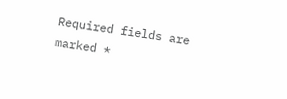Required fields are marked *